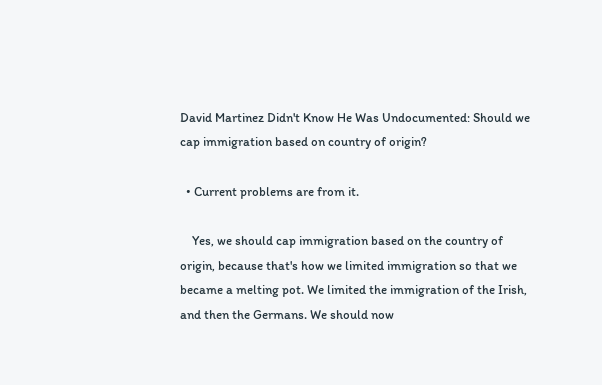David Martinez Didn't Know He Was Undocumented: Should we cap immigration based on country of origin?

  • Current problems are from it.

    Yes, we should cap immigration based on the country of origin, because that's how we limited immigration so that we became a melting pot. We limited the immigration of the Irish, and then the Germans. We should now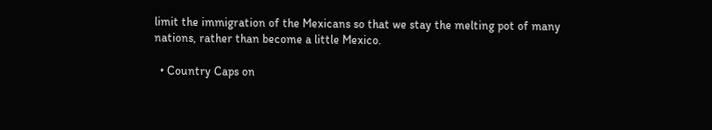limit the immigration of the Mexicans so that we stay the melting pot of many nations, rather than become a little Mexico.

  • Country Caps on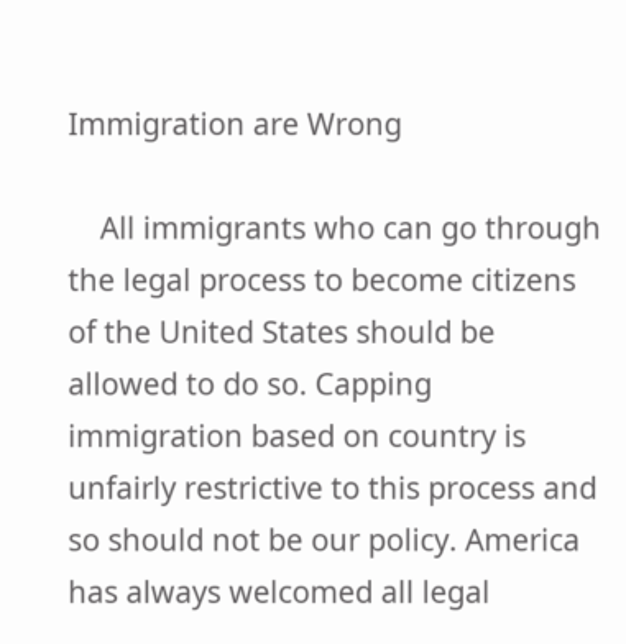Immigration are Wrong

    All immigrants who can go through the legal process to become citizens of the United States should be allowed to do so. Capping immigration based on country is unfairly restrictive to this process and so should not be our policy. America has always welcomed all legal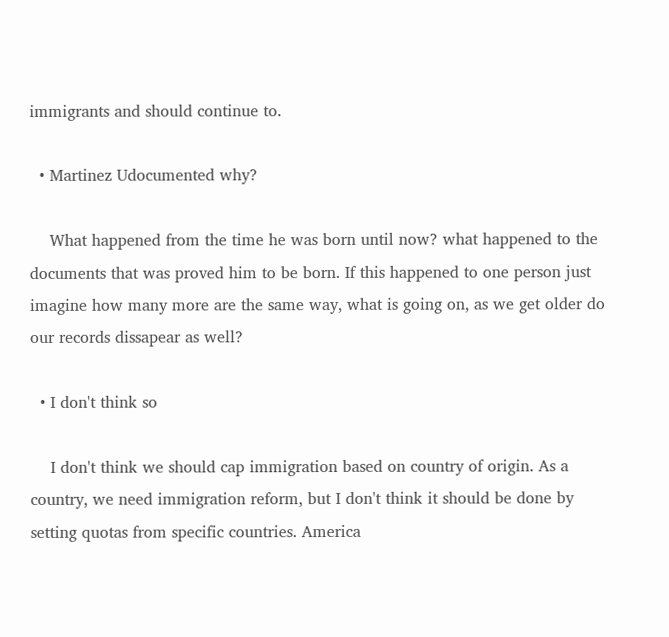immigrants and should continue to.

  • Martinez Udocumented why?

    What happened from the time he was born until now? what happened to the documents that was proved him to be born. If this happened to one person just imagine how many more are the same way, what is going on, as we get older do our records dissapear as well?

  • I don't think so

    I don't think we should cap immigration based on country of origin. As a country, we need immigration reform, but I don't think it should be done by setting quotas from specific countries. America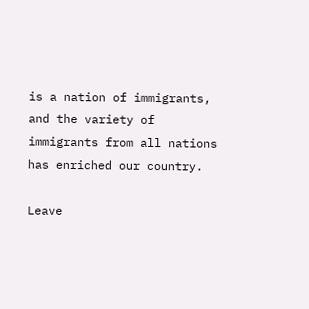is a nation of immigrants, and the variety of immigrants from all nations has enriched our country.

Leave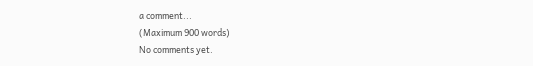a comment...
(Maximum 900 words)
No comments yet.